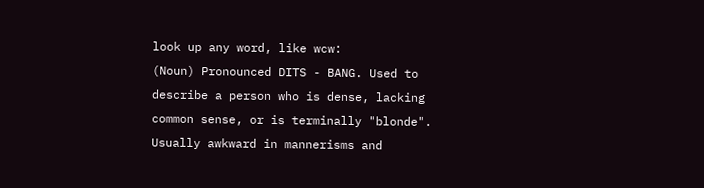look up any word, like wcw:
(Noun) Pronounced DITS - BANG. Used to describe a person who is dense, lacking common sense, or is terminally "blonde". Usually awkward in mannerisms and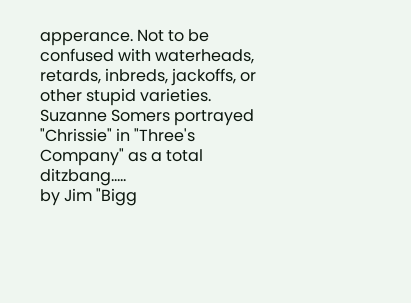apperance. Not to be confused with waterheads, retards, inbreds, jackoffs, or other stupid varieties.
Suzanne Somers portrayed "Chrissie" in "Three's Company" as a total ditzbang.....
by Jim "Bigg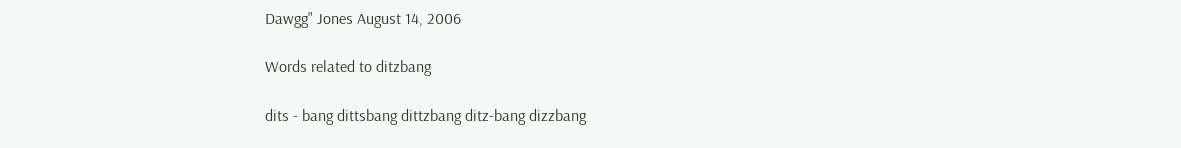Dawgg" Jones August 14, 2006

Words related to ditzbang

dits - bang dittsbang dittzbang ditz-bang dizzbang